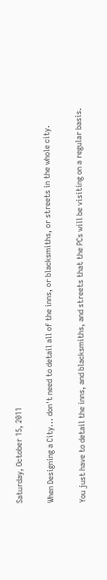Saturday, October 15, 2011

When Designing a City... don't need to detail all of the inns, or blacksmiths, or streets in the whole city.

You just have to detail the inns, and blacksmiths, and streets that the PCs will be visiting on a regular basis.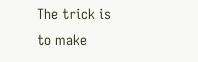The trick is to make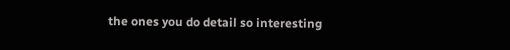the ones you do detail so interesting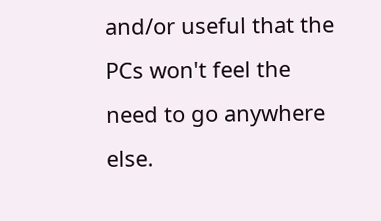and/or useful that the PCs won't feel the need to go anywhere else.